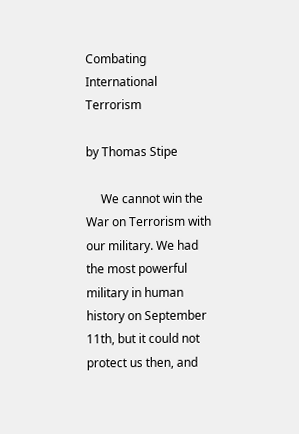Combating International Terrorism

by Thomas Stipe

     We cannot win the War on Terrorism with our military. We had the most powerful military in human history on September 11th, but it could not protect us then, and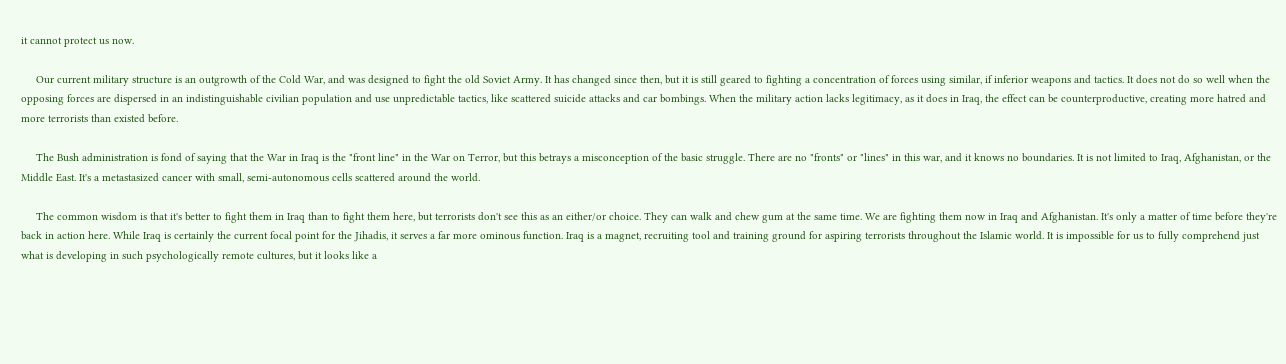it cannot protect us now.

     Our current military structure is an outgrowth of the Cold War, and was designed to fight the old Soviet Army. It has changed since then, but it is still geared to fighting a concentration of forces using similar, if inferior weapons and tactics. It does not do so well when the opposing forces are dispersed in an indistinguishable civilian population and use unpredictable tactics, like scattered suicide attacks and car bombings. When the military action lacks legitimacy, as it does in Iraq, the effect can be counterproductive, creating more hatred and more terrorists than existed before.

     The Bush administration is fond of saying that the War in Iraq is the "front line" in the War on Terror, but this betrays a misconception of the basic struggle. There are no "fronts" or "lines" in this war, and it knows no boundaries. It is not limited to Iraq, Afghanistan, or the Middle East. It's a metastasized cancer with small, semi-autonomous cells scattered around the world.

     The common wisdom is that it's better to fight them in Iraq than to fight them here, but terrorists don't see this as an either/or choice. They can walk and chew gum at the same time. We are fighting them now in Iraq and Afghanistan. It's only a matter of time before they're back in action here. While Iraq is certainly the current focal point for the Jihadis, it serves a far more ominous function. Iraq is a magnet, recruiting tool and training ground for aspiring terrorists throughout the Islamic world. It is impossible for us to fully comprehend just what is developing in such psychologically remote cultures, but it looks like a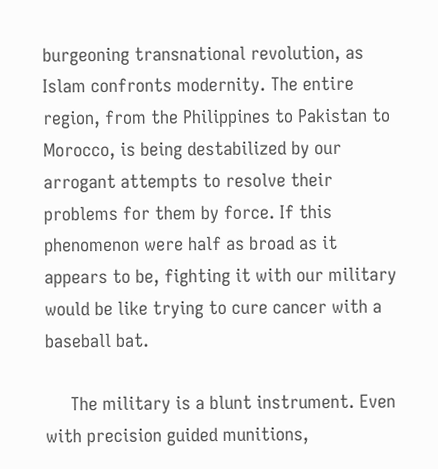burgeoning transnational revolution, as Islam confronts modernity. The entire region, from the Philippines to Pakistan to Morocco, is being destabilized by our arrogant attempts to resolve their problems for them by force. If this phenomenon were half as broad as it appears to be, fighting it with our military would be like trying to cure cancer with a baseball bat.

     The military is a blunt instrument. Even with precision guided munitions,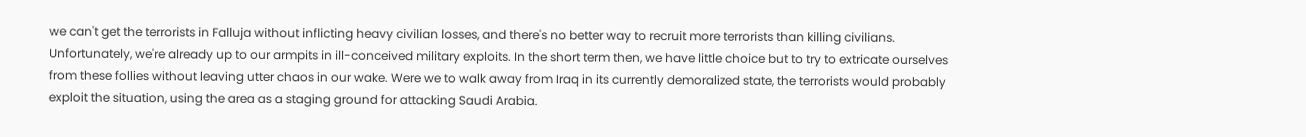we can't get the terrorists in Falluja without inflicting heavy civilian losses, and there's no better way to recruit more terrorists than killing civilians. Unfortunately, we're already up to our armpits in ill-conceived military exploits. In the short term then, we have little choice but to try to extricate ourselves from these follies without leaving utter chaos in our wake. Were we to walk away from Iraq in its currently demoralized state, the terrorists would probably exploit the situation, using the area as a staging ground for attacking Saudi Arabia.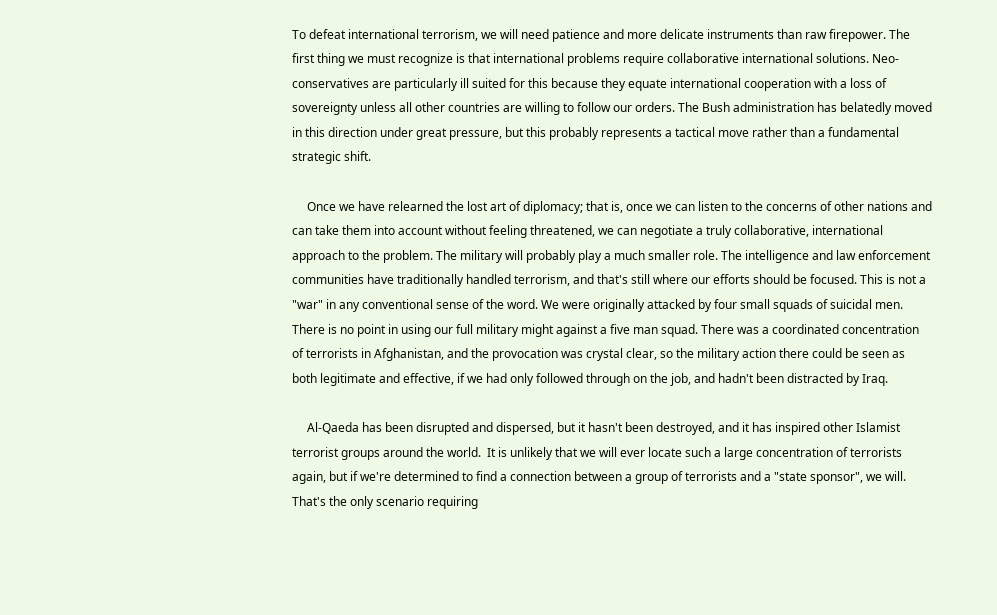To defeat international terrorism, we will need patience and more delicate instruments than raw firepower. The first thing we must recognize is that international problems require collaborative international solutions. Neo-conservatives are particularly ill suited for this because they equate international cooperation with a loss of sovereignty unless all other countries are willing to follow our orders. The Bush administration has belatedly moved in this direction under great pressure, but this probably represents a tactical move rather than a fundamental strategic shift.

     Once we have relearned the lost art of diplomacy; that is, once we can listen to the concerns of other nations and can take them into account without feeling threatened, we can negotiate a truly collaborative, international approach to the problem. The military will probably play a much smaller role. The intelligence and law enforcement communities have traditionally handled terrorism, and that's still where our efforts should be focused. This is not a "war" in any conventional sense of the word. We were originally attacked by four small squads of suicidal men. There is no point in using our full military might against a five man squad. There was a coordinated concentration of terrorists in Afghanistan, and the provocation was crystal clear, so the military action there could be seen as both legitimate and effective, if we had only followed through on the job, and hadn't been distracted by Iraq.

     Al-Qaeda has been disrupted and dispersed, but it hasn't been destroyed, and it has inspired other Islamist terrorist groups around the world.  It is unlikely that we will ever locate such a large concentration of terrorists again, but if we're determined to find a connection between a group of terrorists and a "state sponsor", we will.  That's the only scenario requiring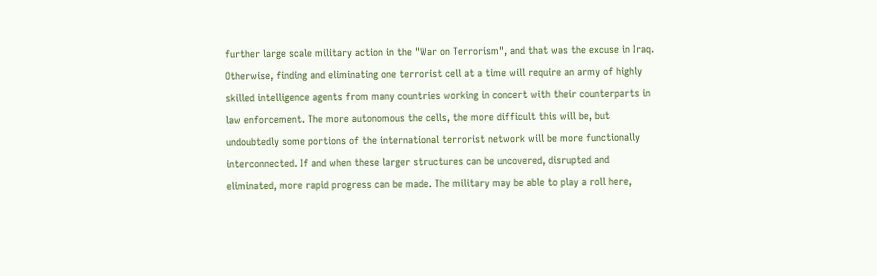further large scale military action in the "War on Terrorism", and that was the excuse in Iraq.  Otherwise, finding and eliminating one terrorist cell at a time will require an army of highly skilled intelligence agents from many countries working in concert with their counterparts in law enforcement. The more autonomous the cells, the more difficult this will be, but undoubtedly some portions of the international terrorist network will be more functionally interconnected. If and when these larger structures can be uncovered, disrupted and eliminated, more rapid progress can be made. The military may be able to play a roll here,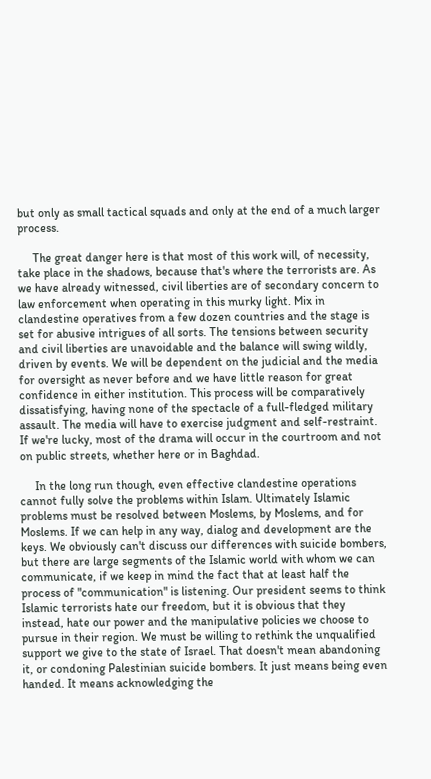but only as small tactical squads and only at the end of a much larger process.

     The great danger here is that most of this work will, of necessity, take place in the shadows, because that's where the terrorists are. As we have already witnessed, civil liberties are of secondary concern to law enforcement when operating in this murky light. Mix in clandestine operatives from a few dozen countries and the stage is set for abusive intrigues of all sorts. The tensions between security and civil liberties are unavoidable and the balance will swing wildly, driven by events. We will be dependent on the judicial and the media for oversight as never before and we have little reason for great confidence in either institution. This process will be comparatively dissatisfying, having none of the spectacle of a full-fledged military assault. The media will have to exercise judgment and self-restraint. If we're lucky, most of the drama will occur in the courtroom and not on public streets, whether here or in Baghdad.

     In the long run though, even effective clandestine operations cannot fully solve the problems within Islam. Ultimately Islamic problems must be resolved between Moslems, by Moslems, and for Moslems. If we can help in any way, dialog and development are the keys. We obviously can't discuss our differences with suicide bombers, but there are large segments of the Islamic world with whom we can communicate, if we keep in mind the fact that at least half the process of "communication" is listening. Our president seems to think Islamic terrorists hate our freedom, but it is obvious that they instead, hate our power and the manipulative policies we choose to pursue in their region. We must be willing to rethink the unqualified support we give to the state of Israel. That doesn't mean abandoning it, or condoning Palestinian suicide bombers. It just means being even handed. It means acknowledging the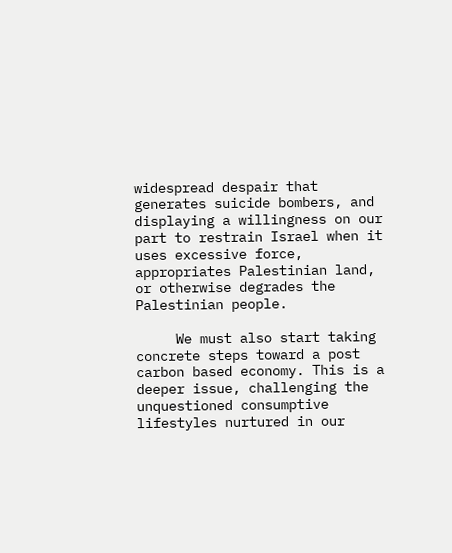widespread despair that generates suicide bombers, and displaying a willingness on our part to restrain Israel when it uses excessive force, appropriates Palestinian land, or otherwise degrades the Palestinian people.

     We must also start taking concrete steps toward a post carbon based economy. This is a deeper issue, challenging the unquestioned consumptive lifestyles nurtured in our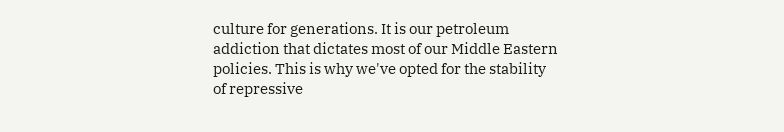culture for generations. It is our petroleum addiction that dictates most of our Middle Eastern policies. This is why we've opted for the stability of repressive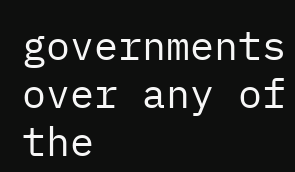governments over any of the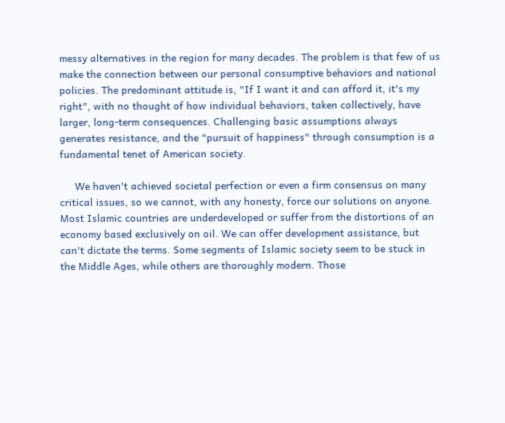messy alternatives in the region for many decades. The problem is that few of us make the connection between our personal consumptive behaviors and national policies. The predominant attitude is, "If I want it and can afford it, it's my right", with no thought of how individual behaviors, taken collectively, have larger, long-term consequences. Challenging basic assumptions always generates resistance, and the "pursuit of happiness" through consumption is a fundamental tenet of American society.

     We haven't achieved societal perfection or even a firm consensus on many critical issues, so we cannot, with any honesty, force our solutions on anyone. Most Islamic countries are underdeveloped or suffer from the distortions of an economy based exclusively on oil. We can offer development assistance, but can't dictate the terms. Some segments of Islamic society seem to be stuck in the Middle Ages, while others are thoroughly modern. Those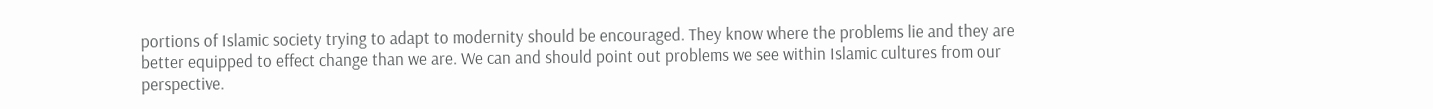portions of Islamic society trying to adapt to modernity should be encouraged. They know where the problems lie and they are better equipped to effect change than we are. We can and should point out problems we see within Islamic cultures from our perspective.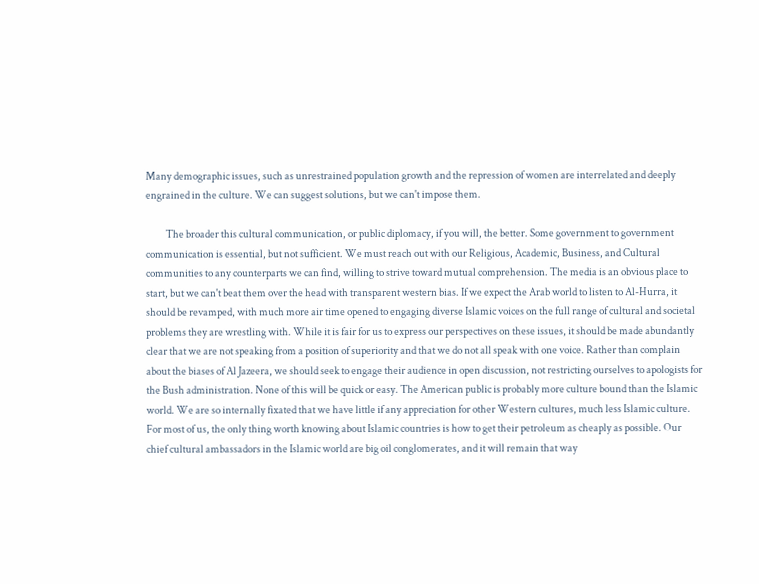Many demographic issues, such as unrestrained population growth and the repression of women are interrelated and deeply engrained in the culture. We can suggest solutions, but we can't impose them.

          The broader this cultural communication, or public diplomacy, if you will, the better. Some government to government communication is essential, but not sufficient. We must reach out with our Religious, Academic, Business, and Cultural communities to any counterparts we can find, willing to strive toward mutual comprehension. The media is an obvious place to start, but we can't beat them over the head with transparent western bias. If we expect the Arab world to listen to Al-Hurra, it should be revamped, with much more air time opened to engaging diverse Islamic voices on the full range of cultural and societal problems they are wrestling with. While it is fair for us to express our perspectives on these issues, it should be made abundantly clear that we are not speaking from a position of superiority and that we do not all speak with one voice. Rather than complain about the biases of Al Jazeera, we should seek to engage their audience in open discussion, not restricting ourselves to apologists for the Bush administration. None of this will be quick or easy. The American public is probably more culture bound than the Islamic world. We are so internally fixated that we have little if any appreciation for other Western cultures, much less Islamic culture. For most of us, the only thing worth knowing about Islamic countries is how to get their petroleum as cheaply as possible. Our chief cultural ambassadors in the Islamic world are big oil conglomerates, and it will remain that way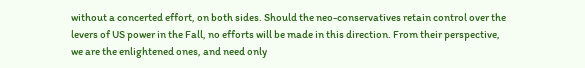without a concerted effort, on both sides. Should the neo-conservatives retain control over the levers of US power in the Fall, no efforts will be made in this direction. From their perspective, we are the enlightened ones, and need only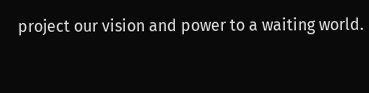project our vision and power to a waiting world.